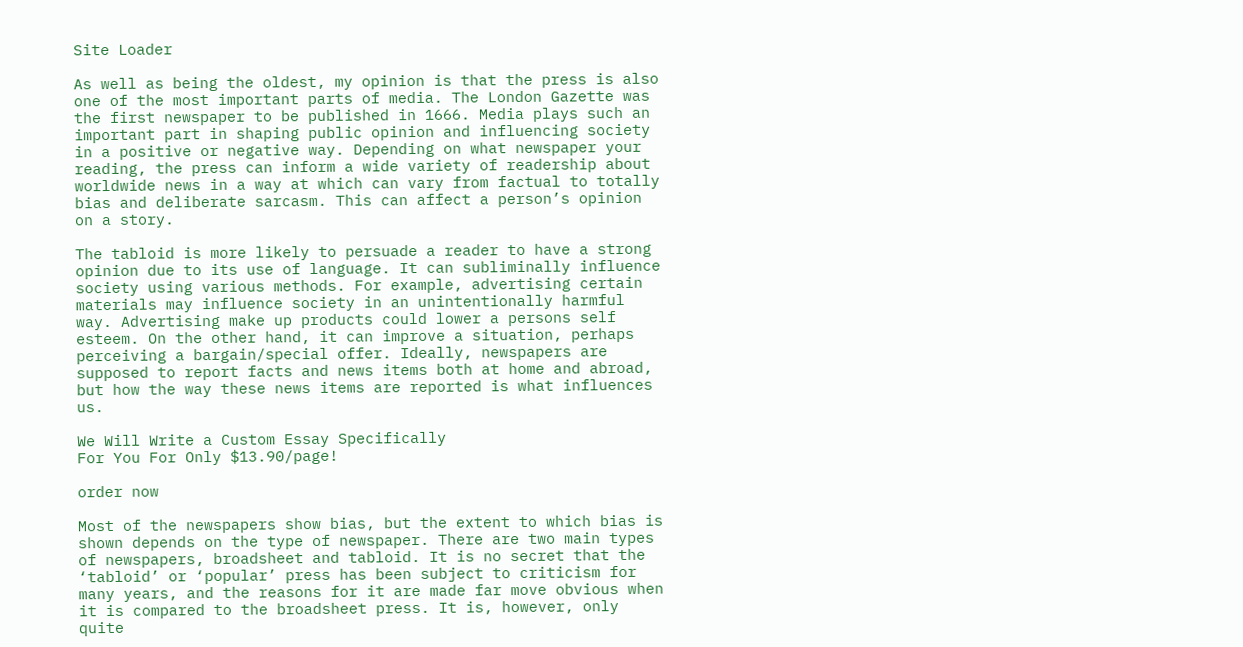Site Loader

As well as being the oldest, my opinion is that the press is also one of the most important parts of media. The London Gazette was the first newspaper to be published in 1666. Media plays such an important part in shaping public opinion and influencing society in a positive or negative way. Depending on what newspaper your reading, the press can inform a wide variety of readership about worldwide news in a way at which can vary from factual to totally bias and deliberate sarcasm. This can affect a person’s opinion on a story.

The tabloid is more likely to persuade a reader to have a strong opinion due to its use of language. It can subliminally influence society using various methods. For example, advertising certain materials may influence society in an unintentionally harmful way. Advertising make up products could lower a persons self esteem. On the other hand, it can improve a situation, perhaps perceiving a bargain/special offer. Ideally, newspapers are supposed to report facts and news items both at home and abroad, but how the way these news items are reported is what influences us.

We Will Write a Custom Essay Specifically
For You For Only $13.90/page!

order now

Most of the newspapers show bias, but the extent to which bias is shown depends on the type of newspaper. There are two main types of newspapers, broadsheet and tabloid. It is no secret that the ‘tabloid’ or ‘popular’ press has been subject to criticism for many years, and the reasons for it are made far move obvious when it is compared to the broadsheet press. It is, however, only quite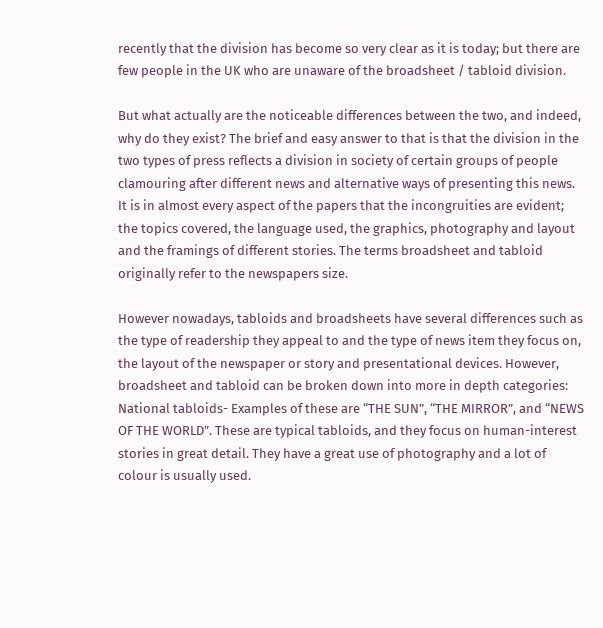recently that the division has become so very clear as it is today; but there are few people in the UK who are unaware of the broadsheet / tabloid division.

But what actually are the noticeable differences between the two, and indeed, why do they exist? The brief and easy answer to that is that the division in the two types of press reflects a division in society of certain groups of people clamouring after different news and alternative ways of presenting this news. It is in almost every aspect of the papers that the incongruities are evident; the topics covered, the language used, the graphics, photography and layout and the framings of different stories. The terms broadsheet and tabloid originally refer to the newspapers size.

However nowadays, tabloids and broadsheets have several differences such as the type of readership they appeal to and the type of news item they focus on, the layout of the newspaper or story and presentational devices. However, broadsheet and tabloid can be broken down into more in depth categories: National tabloids- Examples of these are “THE SUN”, “THE MIRROR”, and “NEWS OF THE WORLD”. These are typical tabloids, and they focus on human-interest stories in great detail. They have a great use of photography and a lot of colour is usually used.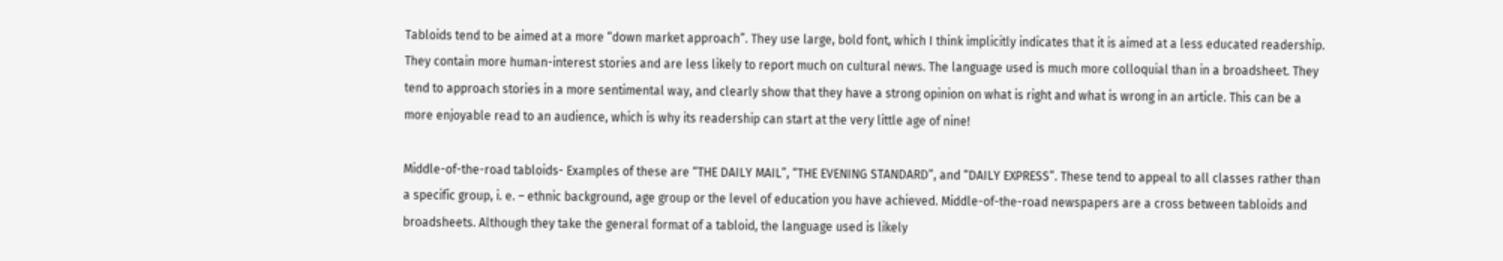Tabloids tend to be aimed at a more “down market approach”. They use large, bold font, which I think implicitly indicates that it is aimed at a less educated readership. They contain more human-interest stories and are less likely to report much on cultural news. The language used is much more colloquial than in a broadsheet. They tend to approach stories in a more sentimental way, and clearly show that they have a strong opinion on what is right and what is wrong in an article. This can be a more enjoyable read to an audience, which is why its readership can start at the very little age of nine!

Middle-of-the-road tabloids- Examples of these are “THE DAILY MAIL”, “THE EVENING STANDARD”, and “DAILY EXPRESS”. These tend to appeal to all classes rather than a specific group, i. e. – ethnic background, age group or the level of education you have achieved. Middle-of-the-road newspapers are a cross between tabloids and broadsheets. Although they take the general format of a tabloid, the language used is likely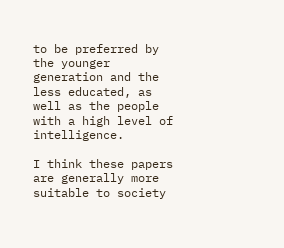to be preferred by the younger generation and the less educated, as well as the people with a high level of intelligence.

I think these papers are generally more suitable to society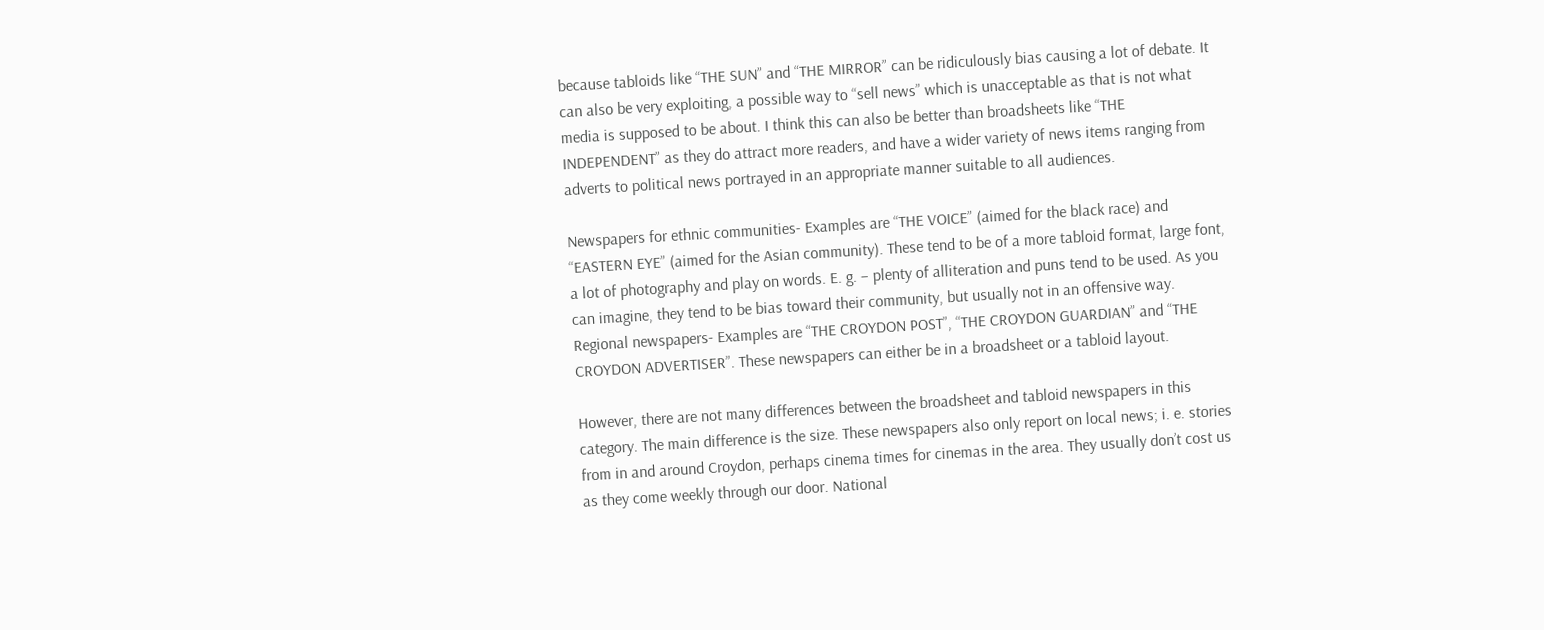because tabloids like “THE SUN” and “THE MIRROR” can be ridiculously bias causing a lot of debate. It can also be very exploiting, a possible way to “sell news” which is unacceptable as that is not what media is supposed to be about. I think this can also be better than broadsheets like “THE INDEPENDENT” as they do attract more readers, and have a wider variety of news items ranging from adverts to political news portrayed in an appropriate manner suitable to all audiences.

Newspapers for ethnic communities- Examples are “THE VOICE” (aimed for the black race) and “EASTERN EYE” (aimed for the Asian community). These tend to be of a more tabloid format, large font, a lot of photography and play on words. E. g. – plenty of alliteration and puns tend to be used. As you can imagine, they tend to be bias toward their community, but usually not in an offensive way. Regional newspapers- Examples are “THE CROYDON POST”, “THE CROYDON GUARDIAN” and “THE CROYDON ADVERTISER”. These newspapers can either be in a broadsheet or a tabloid layout.

However, there are not many differences between the broadsheet and tabloid newspapers in this category. The main difference is the size. These newspapers also only report on local news; i. e. stories from in and around Croydon, perhaps cinema times for cinemas in the area. They usually don’t cost us as they come weekly through our door. National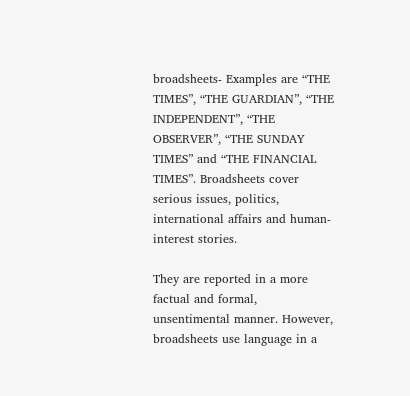broadsheets- Examples are “THE TIMES”, “THE GUARDIAN”, “THE INDEPENDENT”, “THE OBSERVER”, “THE SUNDAY TIMES” and “THE FINANCIAL TIMES”. Broadsheets cover serious issues, politics, international affairs and human-interest stories.

They are reported in a more factual and formal, unsentimental manner. However, broadsheets use language in a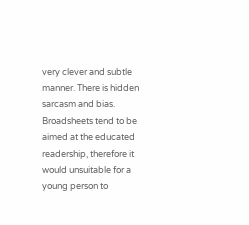very clever and subtle manner. There is hidden sarcasm and bias. Broadsheets tend to be aimed at the educated readership, therefore it would unsuitable for a young person to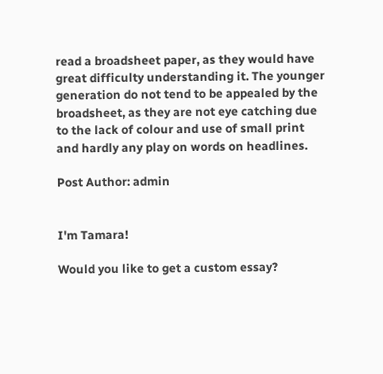read a broadsheet paper, as they would have great difficulty understanding it. The younger generation do not tend to be appealed by the broadsheet, as they are not eye catching due to the lack of colour and use of small print and hardly any play on words on headlines.

Post Author: admin


I'm Tamara!

Would you like to get a custom essay?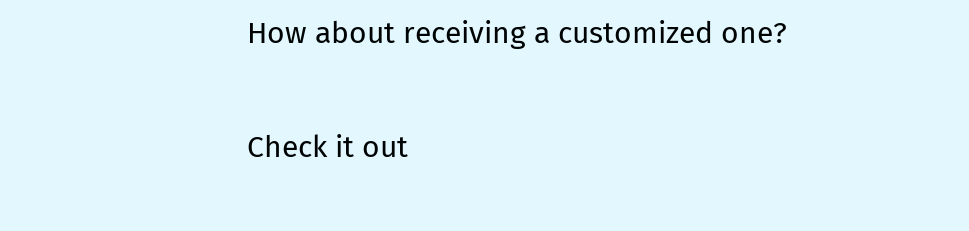How about receiving a customized one?

Check it out